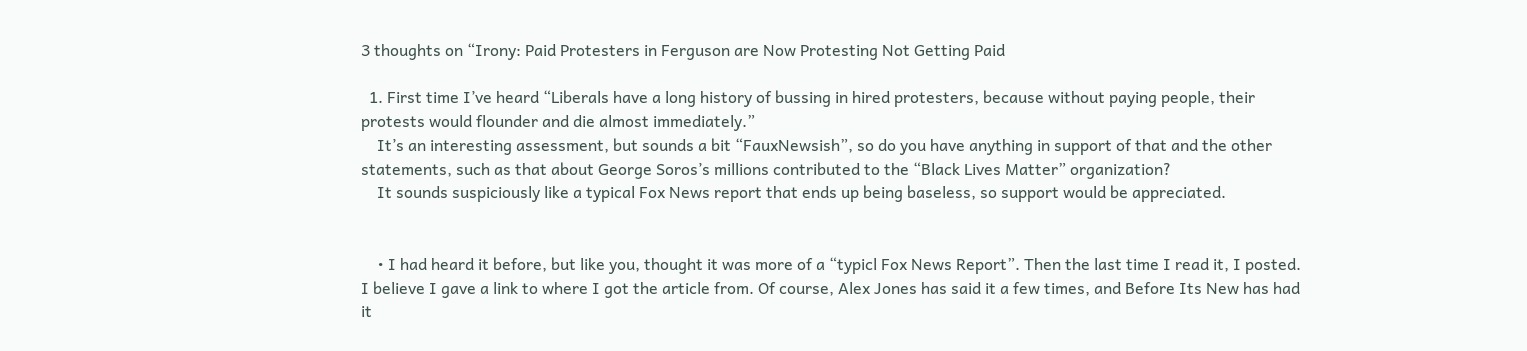3 thoughts on “Irony: Paid Protesters in Ferguson are Now Protesting Not Getting Paid

  1. First time I’ve heard “Liberals have a long history of bussing in hired protesters, because without paying people, their protests would flounder and die almost immediately.”
    It’s an interesting assessment, but sounds a bit “FauxNewsish”, so do you have anything in support of that and the other statements, such as that about George Soros’s millions contributed to the “Black Lives Matter” organization?
    It sounds suspiciously like a typical Fox News report that ends up being baseless, so support would be appreciated.


    • I had heard it before, but like you, thought it was more of a “typicl Fox News Report”. Then the last time I read it, I posted. I believe I gave a link to where I got the article from. Of course, Alex Jones has said it a few times, and Before Its New has had it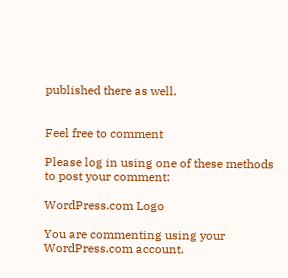published there as well.


Feel free to comment

Please log in using one of these methods to post your comment:

WordPress.com Logo

You are commenting using your WordPress.com account.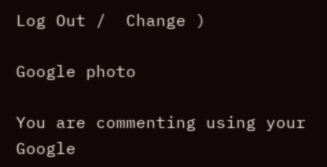Log Out /  Change )

Google photo

You are commenting using your Google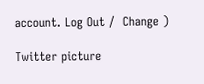account. Log Out /  Change )

Twitter picture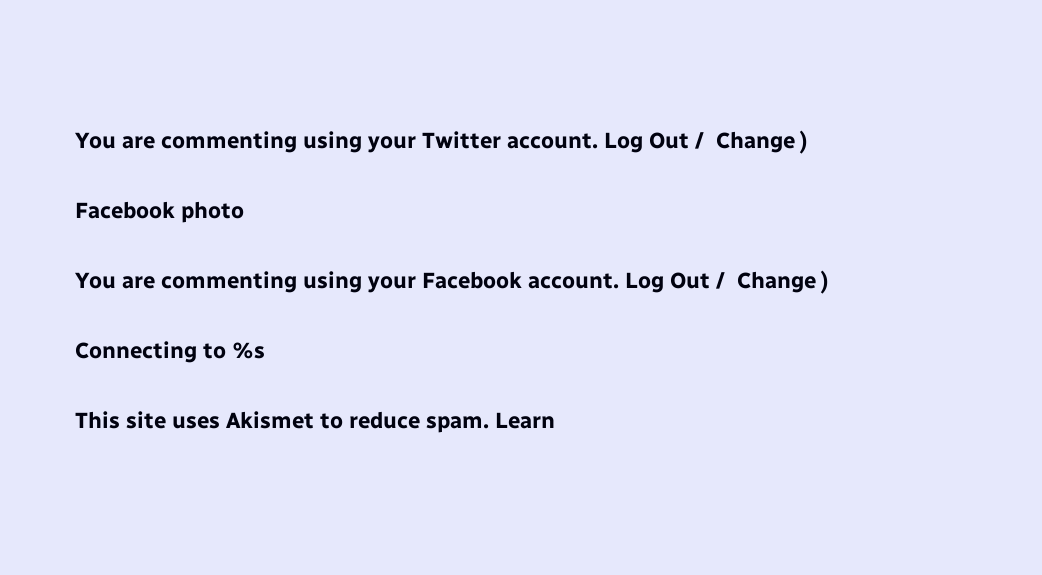You are commenting using your Twitter account. Log Out /  Change )

Facebook photo

You are commenting using your Facebook account. Log Out /  Change )

Connecting to %s

This site uses Akismet to reduce spam. Learn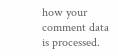how your comment data is processed.